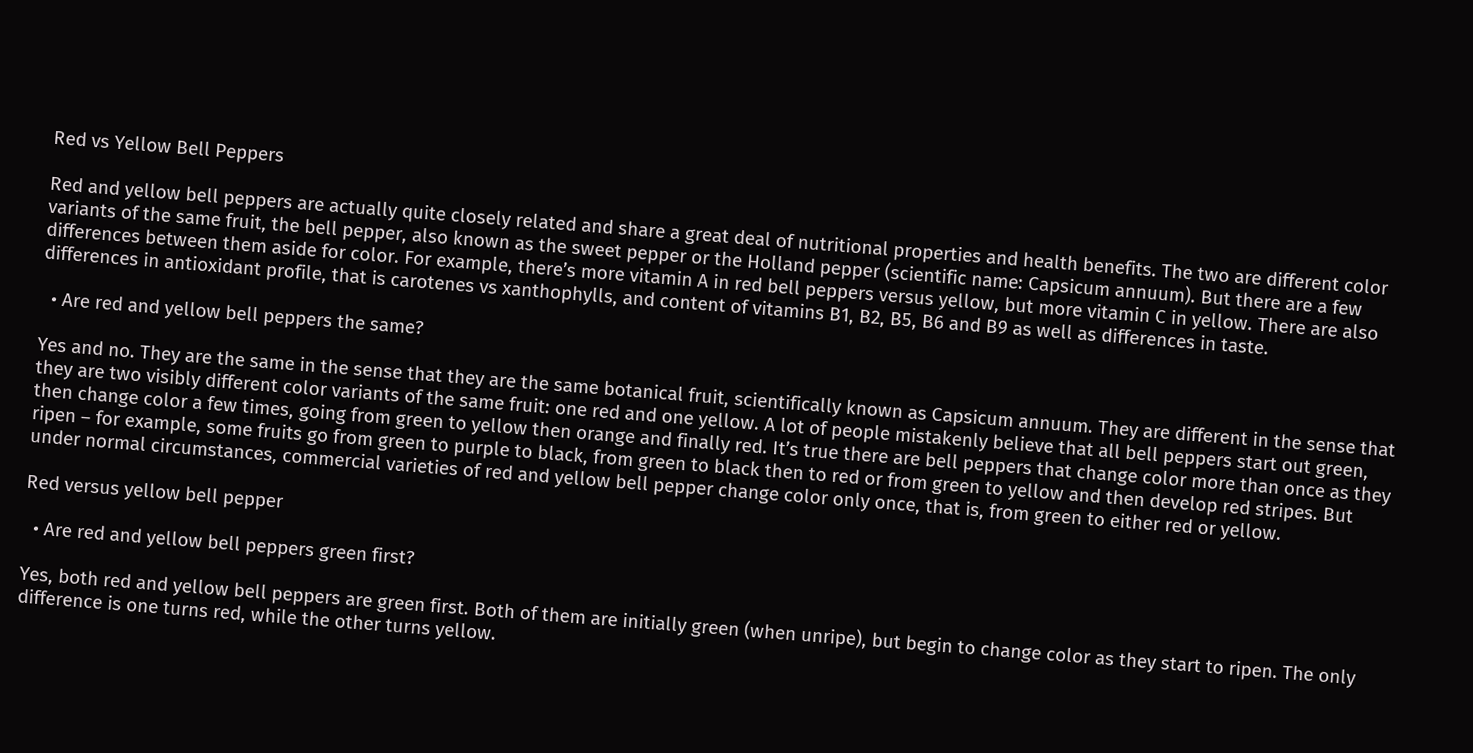Red vs Yellow Bell Peppers

Red and yellow bell peppers are actually quite closely related and share a great deal of nutritional properties and health benefits. The two are different color variants of the same fruit, the bell pepper, also known as the sweet pepper or the Holland pepper (scientific name: Capsicum annuum). But there are a few differences between them aside for color. For example, there’s more vitamin A in red bell peppers versus yellow, but more vitamin C in yellow. There are also differences in antioxidant profile, that is carotenes vs xanthophylls, and content of vitamins B1, B2, B5, B6 and B9 as well as differences in taste.

  • Are red and yellow bell peppers the same?

Yes and no. They are the same in the sense that they are the same botanical fruit, scientifically known as Capsicum annuum. They are different in the sense that they are two visibly different color variants of the same fruit: one red and one yellow. A lot of people mistakenly believe that all bell peppers start out green, then change color a few times, going from green to yellow then orange and finally red. It’s true there are bell peppers that change color more than once as they ripen – for example, some fruits go from green to purple to black, from green to black then to red or from green to yellow and then develop red stripes. But under normal circumstances, commercial varieties of red and yellow bell pepper change color only once, that is, from green to either red or yellow.

Red versus yellow bell pepper

  • Are red and yellow bell peppers green first?

Yes, both red and yellow bell peppers are green first. Both of them are initially green (when unripe), but begin to change color as they start to ripen. The only difference is one turns red, while the other turns yellow.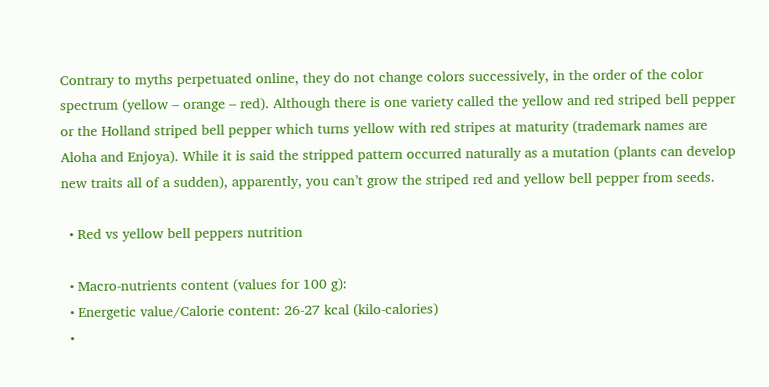Contrary to myths perpetuated online, they do not change colors successively, in the order of the color spectrum (yellow – orange – red). Although there is one variety called the yellow and red striped bell pepper or the Holland striped bell pepper which turns yellow with red stripes at maturity (trademark names are Aloha and Enjoya). While it is said the stripped pattern occurred naturally as a mutation (plants can develop new traits all of a sudden), apparently, you can’t grow the striped red and yellow bell pepper from seeds.

  • Red vs yellow bell peppers nutrition

  • Macro-nutrients content (values for 100 g):
  • Energetic value/Calorie content: 26-27 kcal (kilo-calories)
  •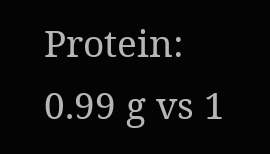Protein: 0.99 g vs 1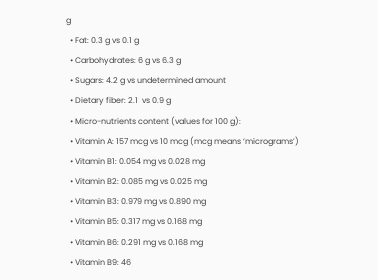g
  • Fat: 0.3 g vs 0.1 g
  • Carbohydrates: 6 g vs 6.3 g
  • Sugars: 4.2 g vs undetermined amount
  • Dietary fiber: 2.1  vs 0.9 g
  • Micro-nutrients content (values for 100 g):
  • Vitamin A: 157 mcg vs 10 mcg (mcg means ‘micrograms’)
  • Vitamin B1: 0.054 mg vs 0.028 mg
  • Vitamin B2: 0.085 mg vs 0.025 mg
  • Vitamin B3: 0.979 mg vs 0.890 mg
  • Vitamin B5: 0.317 mg vs 0.168 mg
  • Vitamin B6: 0.291 mg vs 0.168 mg
  • Vitamin B9: 46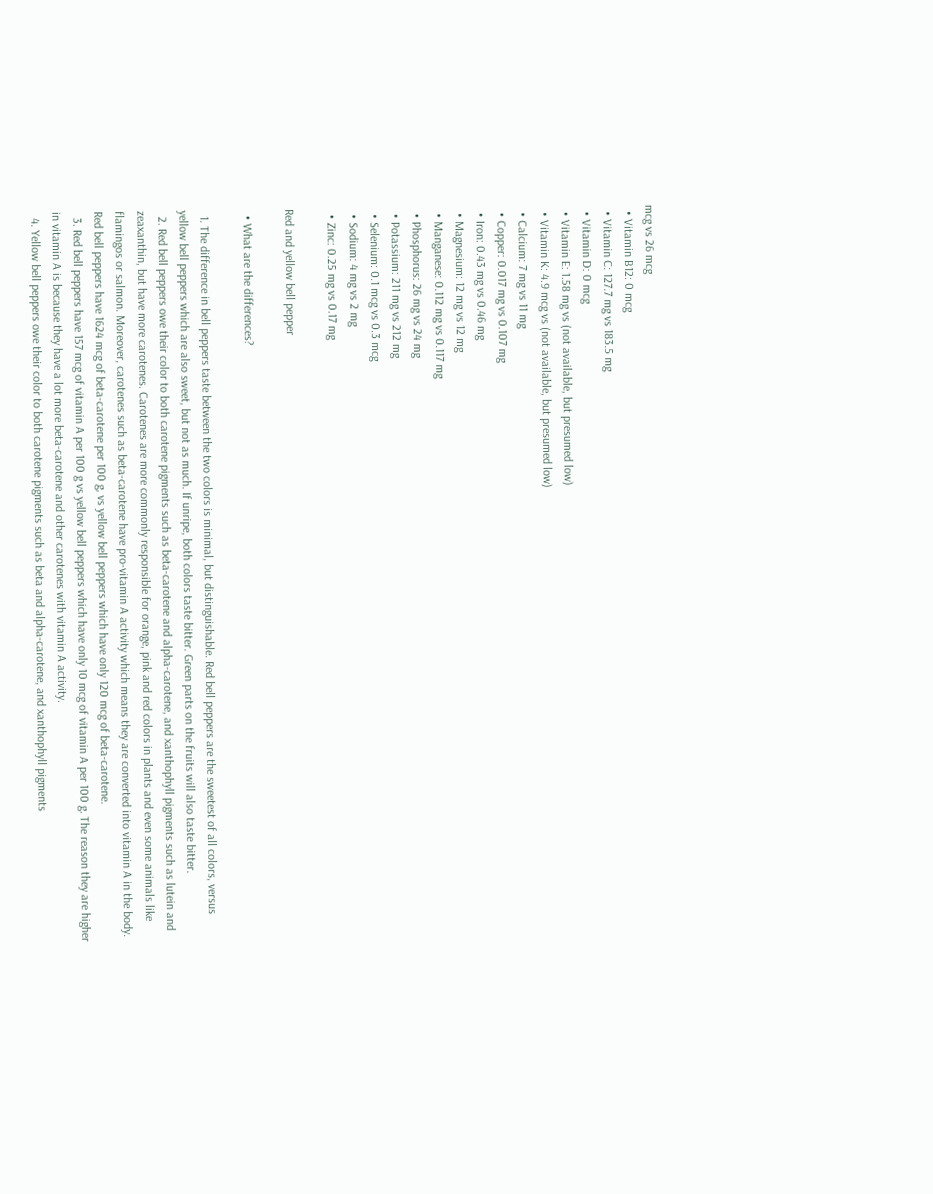mcg vs 26 mcg
  • Vitamin B12: 0 mcg
  • Vitamin C: 127.7 mg vs 183.5 mg
  • Vitamin D: 0 mcg
  • Vitamin E: 1.58 mg vs (not available, but presumed low)
  • Vitamin K: 4.9 mcg vs (not available, but presumed low)
  • Calcium: 7 mg vs 11 mg
  • Copper: 0.017 mg vs 0.107 mg
  • Iron: 0.43 mg vs 0.46 mg
  • Magnesium: 12 mg vs 12 mg
  • Manganese: 0.112 mg vs 0.117 mg
  • Phosphorus: 26 mg vs 24 mg
  • Potassium: 211 mg vs 212 mg
  • Selenium: 0.1 mcg vs 0.3 mcg
  • Sodium: 4 mg vs 2 mg
  • Zinc: 0.25 mg vs 0.17 mg

Red and yellow bell pepper

  • What are the differences?

  1. The difference in bell peppers taste between the two colors is minimal, but distinguishable. Red bell peppers are the sweetest of all colors, versus yellow bell peppers which are also sweet, but not as much. If unripe, both colors taste bitter. Green parts on the fruits will also taste bitter.
  2. Red bell peppers owe their color to both carotene pigments such as beta-carotene and alpha-carotene, and xanthophyll pigments such as lutein and zeaxanthin, but have more carotenes. Carotenes are more commonly responsible for orange, pink and red colors in plants and even some animals like flamingos or salmon. Moreover, carotenes such as beta-carotene have pro-vitamin A activity which means they are converted into vitamin A in the body. Red bell peppers have 1624 mcg of beta-carotene per 100 g, vs yellow bell peppers which have only 120 mcg of beta-carotene.
  3. Red bell peppers have 157 mcg of vitamin A per 100 g vs yellow bell peppers which have only 10 mcg of vitamin A per 100 g. The reason they are higher in vitamin A is because they have a lot more beta-carotene and other carotenes with vitamin A activity.
  4. Yellow bell peppers owe their color to both carotene pigments such as beta and alpha-carotene, and xanthophyll pigments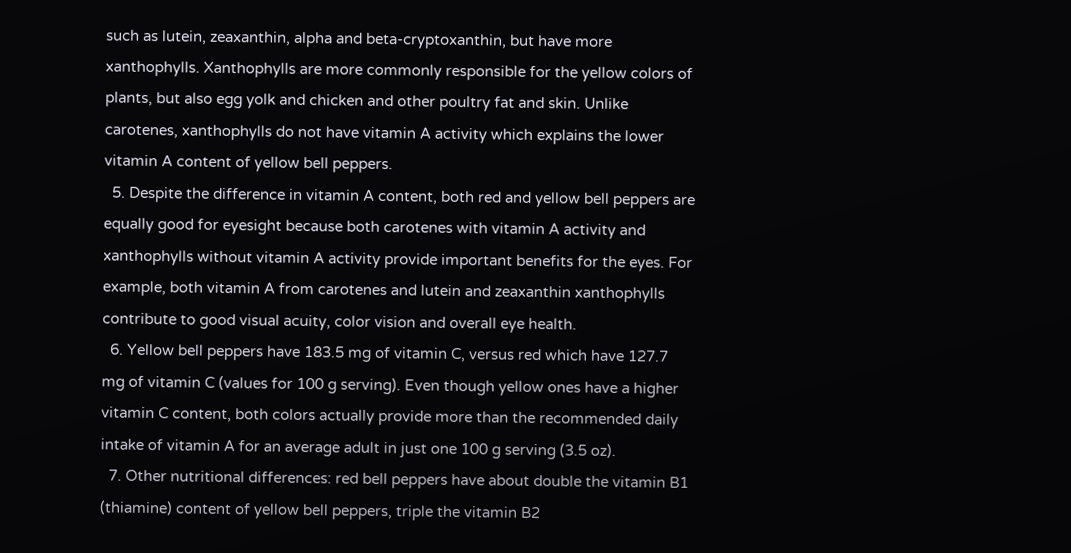such as lutein, zeaxanthin, alpha and beta-cryptoxanthin, but have more xanthophylls. Xanthophylls are more commonly responsible for the yellow colors of plants, but also egg yolk and chicken and other poultry fat and skin. Unlike carotenes, xanthophylls do not have vitamin A activity which explains the lower vitamin A content of yellow bell peppers.
  5. Despite the difference in vitamin A content, both red and yellow bell peppers are equally good for eyesight because both carotenes with vitamin A activity and xanthophylls without vitamin A activity provide important benefits for the eyes. For example, both vitamin A from carotenes and lutein and zeaxanthin xanthophylls contribute to good visual acuity, color vision and overall eye health.
  6. Yellow bell peppers have 183.5 mg of vitamin C, versus red which have 127.7 mg of vitamin C (values for 100 g serving). Even though yellow ones have a higher vitamin C content, both colors actually provide more than the recommended daily intake of vitamin A for an average adult in just one 100 g serving (3.5 oz).
  7. Other nutritional differences: red bell peppers have about double the vitamin B1 (thiamine) content of yellow bell peppers, triple the vitamin B2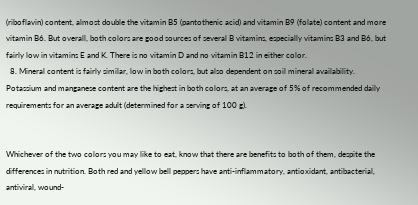(riboflavin) content, almost double the vitamin B5 (pantothenic acid) and vitamin B9 (folate) content and more vitamin B6. But overall, both colors are good sources of several B vitamins, especially vitamins B3 and B6, but fairly low in vitamins E and K. There is no vitamin D and no vitamin B12 in either color.
  8. Mineral content is fairly similar, low in both colors, but also dependent on soil mineral availability. Potassium and manganese content are the highest in both colors, at an average of 5% of recommended daily requirements for an average adult (determined for a serving of 100 g).


Whichever of the two colors you may like to eat, know that there are benefits to both of them, despite the differences in nutrition. Both red and yellow bell peppers have anti-inflammatory, antioxidant, antibacterial, antiviral, wound-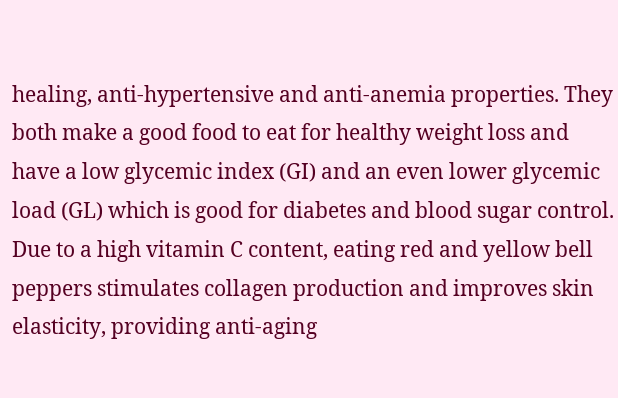healing, anti-hypertensive and anti-anemia properties. They both make a good food to eat for healthy weight loss and have a low glycemic index (GI) and an even lower glycemic load (GL) which is good for diabetes and blood sugar control. Due to a high vitamin C content, eating red and yellow bell peppers stimulates collagen production and improves skin elasticity, providing anti-aging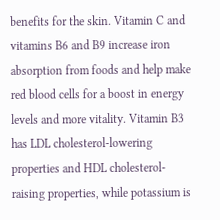benefits for the skin. Vitamin C and vitamins B6 and B9 increase iron absorption from foods and help make red blood cells for a boost in energy levels and more vitality. Vitamin B3 has LDL cholesterol-lowering properties and HDL cholesterol-raising properties, while potassium is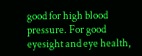good for high blood pressure. For good eyesight and eye health,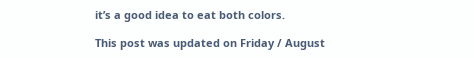it’s a good idea to eat both colors.

This post was updated on Friday / August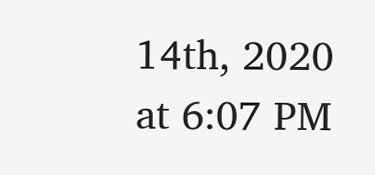14th, 2020 at 6:07 PM